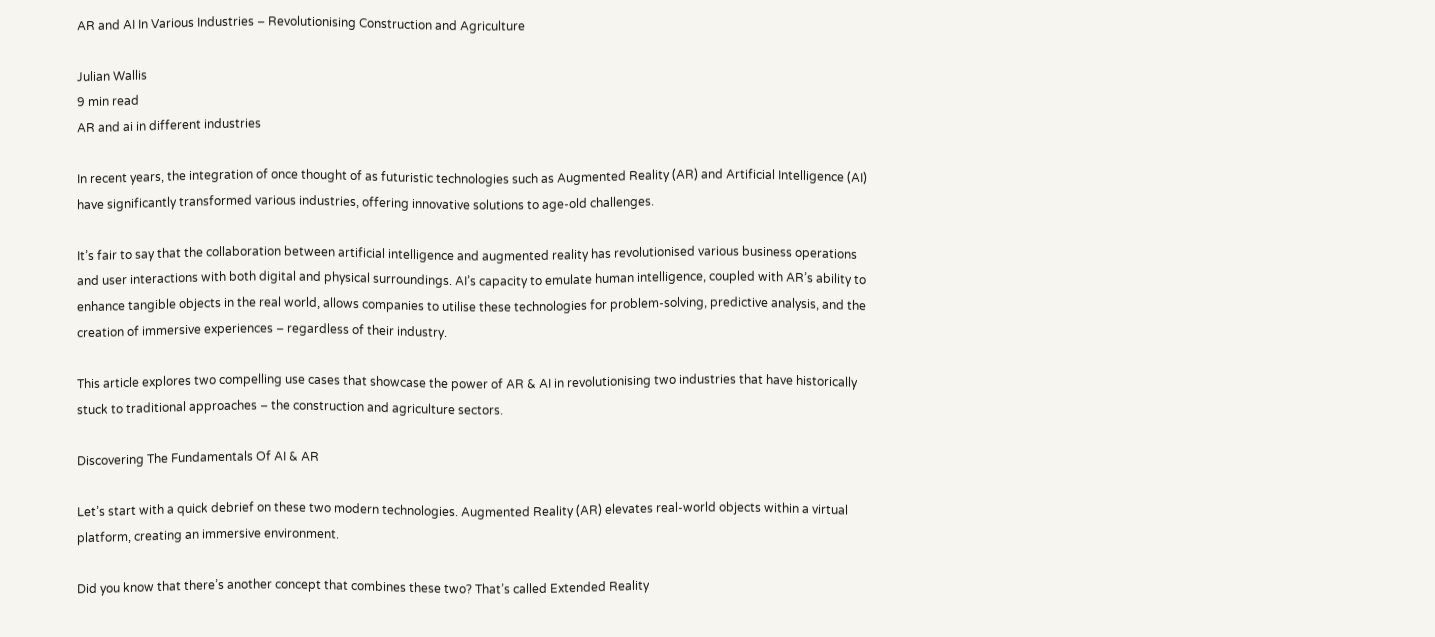AR and AI In Various Industries – Revolutionising Construction and Agriculture

Julian Wallis
9 min read
AR and ai in different industries

In recent years, the integration of once thought of as futuristic technologies such as Augmented Reality (AR) and Artificial Intelligence (AI) have significantly transformed various industries, offering innovative solutions to age-old challenges.

It’s fair to say that the collaboration between artificial intelligence and augmented reality has revolutionised various business operations and user interactions with both digital and physical surroundings. AI’s capacity to emulate human intelligence, coupled with AR’s ability to enhance tangible objects in the real world, allows companies to utilise these technologies for problem-solving, predictive analysis, and the creation of immersive experiences – regardless of their industry.

This article explores two compelling use cases that showcase the power of AR & AI in revolutionising two industries that have historically stuck to traditional approaches – the construction and agriculture sectors.

Discovering The Fundamentals Of AI & AR

Let’s start with a quick debrief on these two modern technologies. Augmented Reality (AR) elevates real-world objects within a virtual platform, creating an immersive environment.

Did you know that there’s another concept that combines these two? That’s called Extended Reality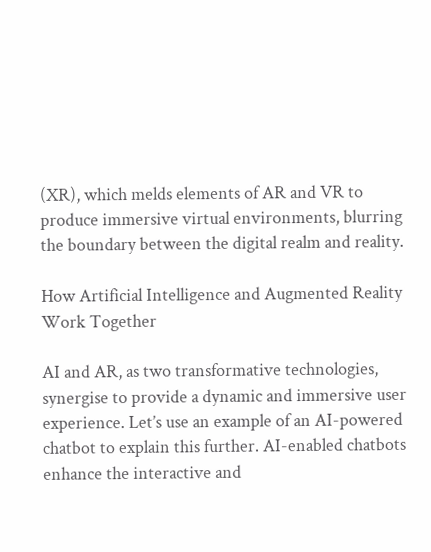(XR), which melds elements of AR and VR to produce immersive virtual environments, blurring the boundary between the digital realm and reality.

How Artificial Intelligence and Augmented Reality Work Together

AI and AR, as two transformative technologies, synergise to provide a dynamic and immersive user experience. Let’s use an example of an AI-powered chatbot to explain this further. AI-enabled chatbots enhance the interactive and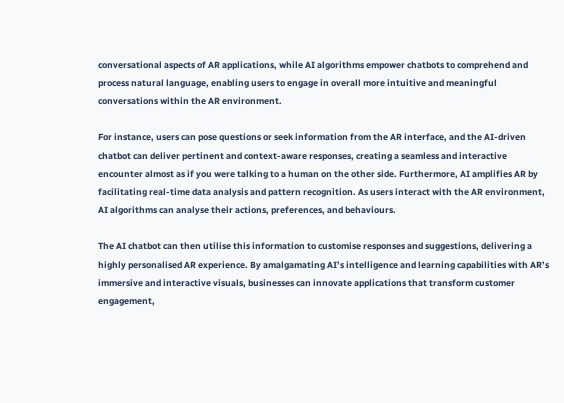conversational aspects of AR applications, while AI algorithms empower chatbots to comprehend and process natural language, enabling users to engage in overall more intuitive and meaningful conversations within the AR environment.

For instance, users can pose questions or seek information from the AR interface, and the AI-driven chatbot can deliver pertinent and context-aware responses, creating a seamless and interactive encounter almost as if you were talking to a human on the other side. Furthermore, AI amplifies AR by facilitating real-time data analysis and pattern recognition. As users interact with the AR environment, AI algorithms can analyse their actions, preferences, and behaviours.

The AI chatbot can then utilise this information to customise responses and suggestions, delivering a highly personalised AR experience. By amalgamating AI’s intelligence and learning capabilities with AR’s immersive and interactive visuals, businesses can innovate applications that transform customer engagement,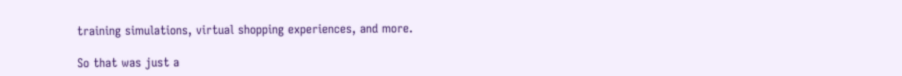training simulations, virtual shopping experiences, and more.

So that was just a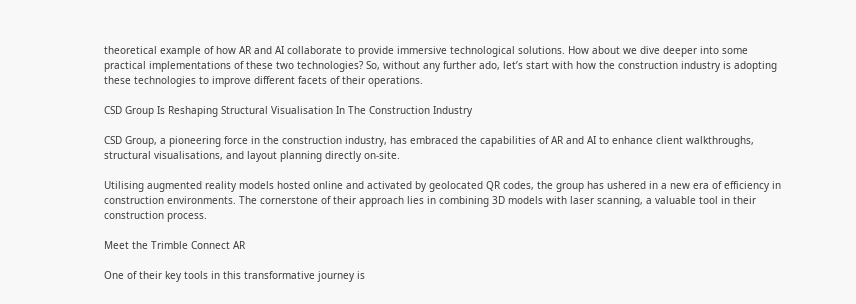theoretical example of how AR and AI collaborate to provide immersive technological solutions. How about we dive deeper into some practical implementations of these two technologies? So, without any further ado, let’s start with how the construction industry is adopting these technologies to improve different facets of their operations.

CSD Group Is Reshaping Structural Visualisation In The Construction Industry

CSD Group, a pioneering force in the construction industry, has embraced the capabilities of AR and AI to enhance client walkthroughs, structural visualisations, and layout planning directly on-site.

Utilising augmented reality models hosted online and activated by geolocated QR codes, the group has ushered in a new era of efficiency in construction environments. The cornerstone of their approach lies in combining 3D models with laser scanning, a valuable tool in their construction process.

Meet the Trimble Connect AR

One of their key tools in this transformative journey is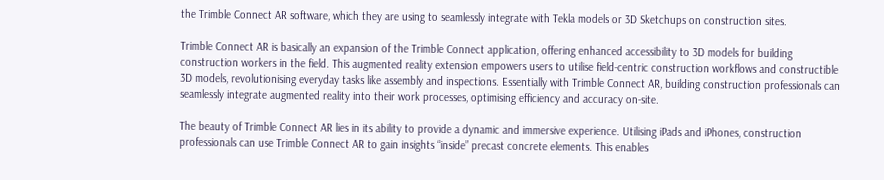the Trimble Connect AR software, which they are using to seamlessly integrate with Tekla models or 3D Sketchups on construction sites.

Trimble Connect AR is basically an expansion of the Trimble Connect application, offering enhanced accessibility to 3D models for building construction workers in the field. This augmented reality extension empowers users to utilise field-centric construction workflows and constructible 3D models, revolutionising everyday tasks like assembly and inspections. Essentially with Trimble Connect AR, building construction professionals can seamlessly integrate augmented reality into their work processes, optimising efficiency and accuracy on-site.

The beauty of Trimble Connect AR lies in its ability to provide a dynamic and immersive experience. Utilising iPads and iPhones, construction professionals can use Trimble Connect AR to gain insights “inside” precast concrete elements. This enables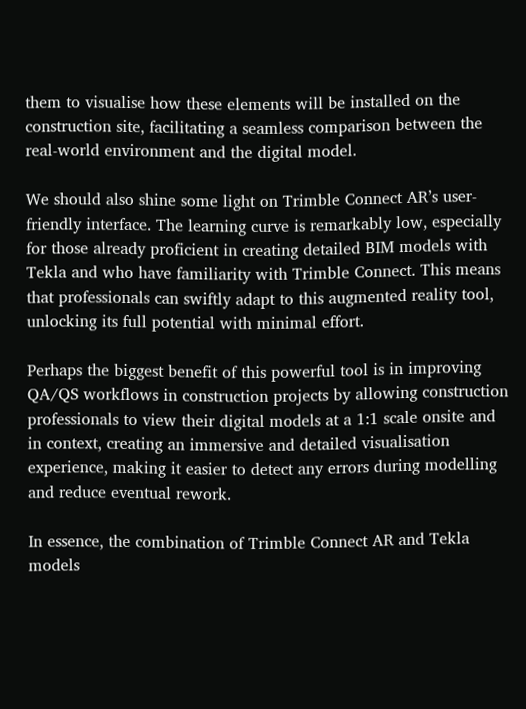them to visualise how these elements will be installed on the construction site, facilitating a seamless comparison between the real-world environment and the digital model.

We should also shine some light on Trimble Connect AR’s user-friendly interface. The learning curve is remarkably low, especially for those already proficient in creating detailed BIM models with Tekla and who have familiarity with Trimble Connect. This means that professionals can swiftly adapt to this augmented reality tool, unlocking its full potential with minimal effort.

Perhaps the biggest benefit of this powerful tool is in improving QA/QS workflows in construction projects by allowing construction professionals to view their digital models at a 1:1 scale onsite and in context, creating an immersive and detailed visualisation experience, making it easier to detect any errors during modelling and reduce eventual rework.

In essence, the combination of Trimble Connect AR and Tekla models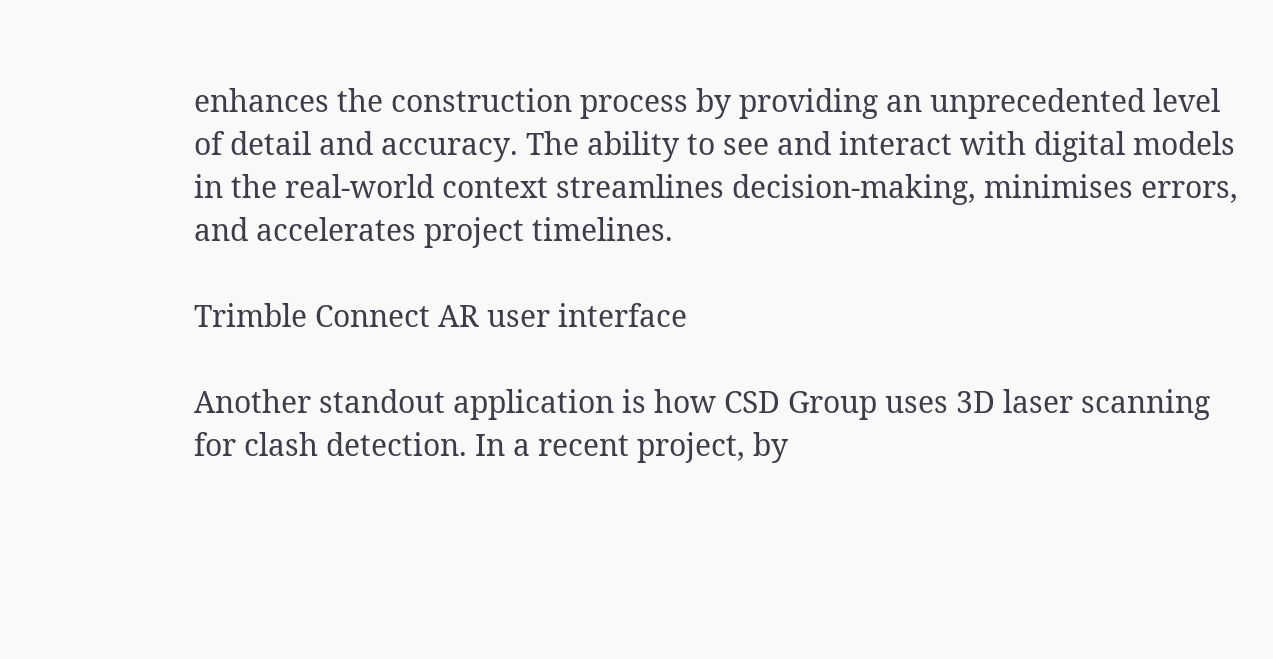enhances the construction process by providing an unprecedented level of detail and accuracy. The ability to see and interact with digital models in the real-world context streamlines decision-making, minimises errors, and accelerates project timelines.

Trimble Connect AR user interface

Another standout application is how CSD Group uses 3D laser scanning for clash detection. In a recent project, by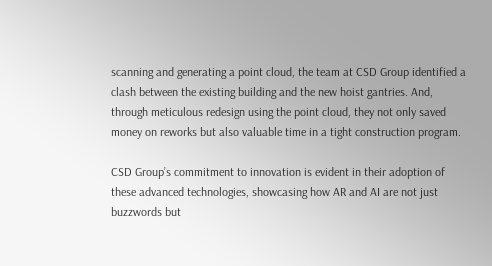scanning and generating a point cloud, the team at CSD Group identified a clash between the existing building and the new hoist gantries. And, through meticulous redesign using the point cloud, they not only saved money on reworks but also valuable time in a tight construction program.

CSD Group’s commitment to innovation is evident in their adoption of these advanced technologies, showcasing how AR and AI are not just buzzwords but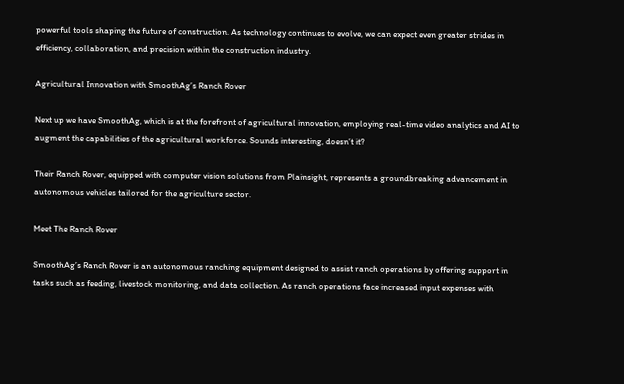powerful tools shaping the future of construction. As technology continues to evolve, we can expect even greater strides in efficiency, collaboration, and precision within the construction industry.

Agricultural Innovation with SmoothAg’s Ranch Rover

Next up we have SmoothAg, which is at the forefront of agricultural innovation, employing real-time video analytics and AI to augment the capabilities of the agricultural workforce. Sounds interesting, doesn’t it?

Their Ranch Rover, equipped with computer vision solutions from Plainsight, represents a groundbreaking advancement in autonomous vehicles tailored for the agriculture sector.

Meet The Ranch Rover

SmoothAg’s Ranch Rover is an autonomous ranching equipment designed to assist ranch operations by offering support in tasks such as feeding, livestock monitoring, and data collection. As ranch operations face increased input expenses with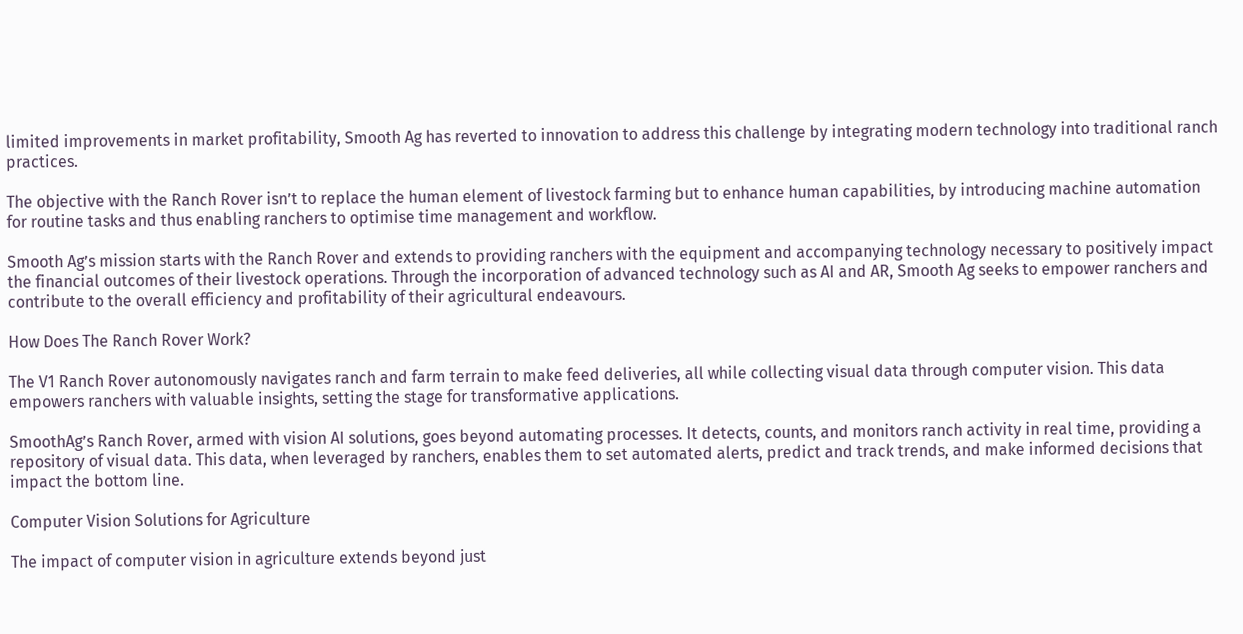limited improvements in market profitability, Smooth Ag has reverted to innovation to address this challenge by integrating modern technology into traditional ranch practices.

The objective with the Ranch Rover isn’t to replace the human element of livestock farming but to enhance human capabilities, by introducing machine automation for routine tasks and thus enabling ranchers to optimise time management and workflow.

Smooth Ag’s mission starts with the Ranch Rover and extends to providing ranchers with the equipment and accompanying technology necessary to positively impact the financial outcomes of their livestock operations. Through the incorporation of advanced technology such as AI and AR, Smooth Ag seeks to empower ranchers and contribute to the overall efficiency and profitability of their agricultural endeavours.

How Does The Ranch Rover Work?

The V1 Ranch Rover autonomously navigates ranch and farm terrain to make feed deliveries, all while collecting visual data through computer vision. This data empowers ranchers with valuable insights, setting the stage for transformative applications.

SmoothAg’s Ranch Rover, armed with vision AI solutions, goes beyond automating processes. It detects, counts, and monitors ranch activity in real time, providing a repository of visual data. This data, when leveraged by ranchers, enables them to set automated alerts, predict and track trends, and make informed decisions that impact the bottom line.

Computer Vision Solutions for Agriculture

The impact of computer vision in agriculture extends beyond just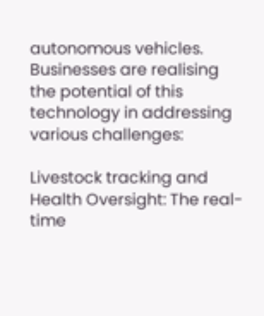autonomous vehicles. Businesses are realising the potential of this technology in addressing various challenges:

Livestock tracking and Health Oversight: The real-time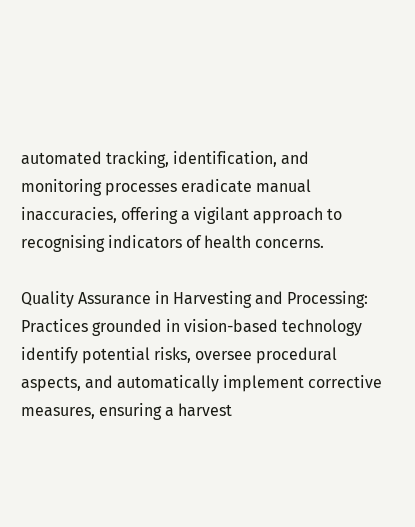automated tracking, identification, and monitoring processes eradicate manual inaccuracies, offering a vigilant approach to recognising indicators of health concerns.

Quality Assurance in Harvesting and Processing: Practices grounded in vision-based technology identify potential risks, oversee procedural aspects, and automatically implement corrective measures, ensuring a harvest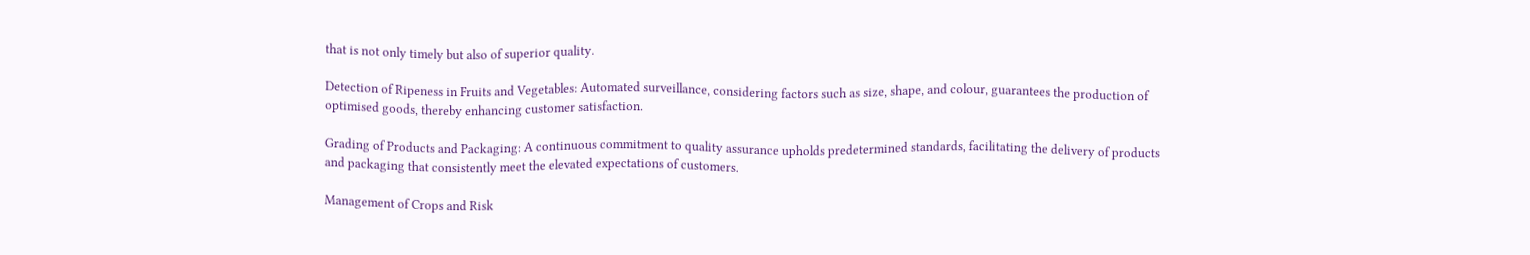that is not only timely but also of superior quality.

Detection of Ripeness in Fruits and Vegetables: Automated surveillance, considering factors such as size, shape, and colour, guarantees the production of optimised goods, thereby enhancing customer satisfaction.

Grading of Products and Packaging: A continuous commitment to quality assurance upholds predetermined standards, facilitating the delivery of products and packaging that consistently meet the elevated expectations of customers.

Management of Crops and Risk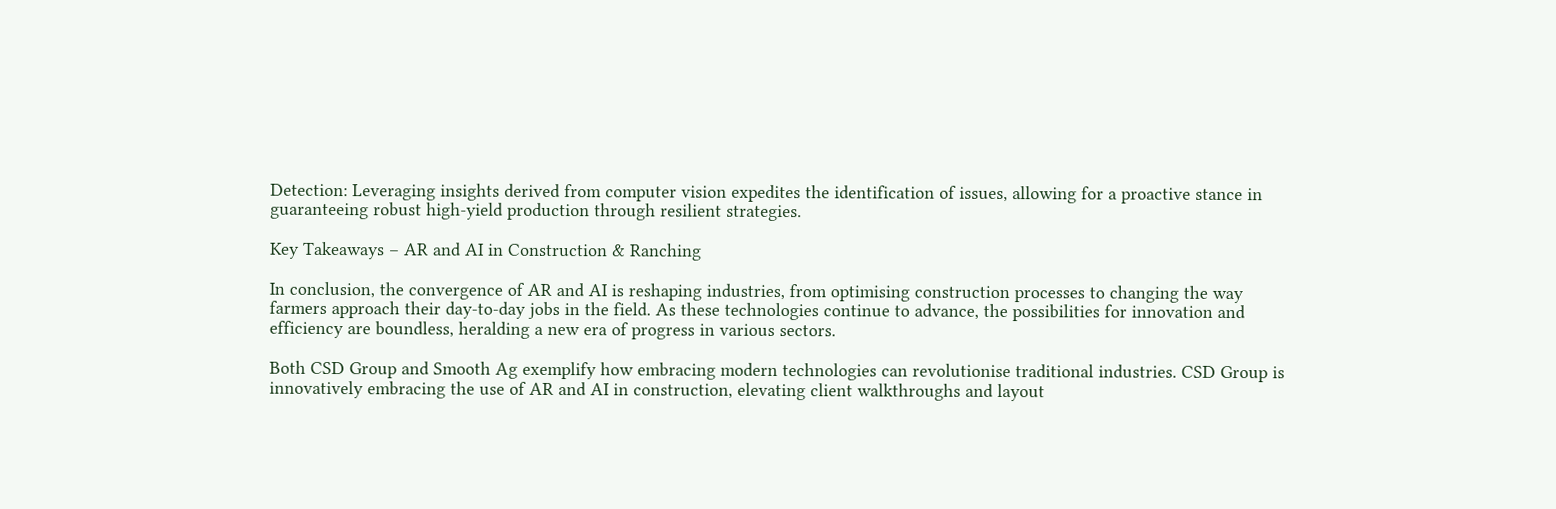Detection: Leveraging insights derived from computer vision expedites the identification of issues, allowing for a proactive stance in guaranteeing robust high-yield production through resilient strategies.

Key Takeaways – AR and AI in Construction & Ranching

In conclusion, the convergence of AR and AI is reshaping industries, from optimising construction processes to changing the way farmers approach their day-to-day jobs in the field. As these technologies continue to advance, the possibilities for innovation and efficiency are boundless, heralding a new era of progress in various sectors.

Both CSD Group and Smooth Ag exemplify how embracing modern technologies can revolutionise traditional industries. CSD Group is innovatively embracing the use of AR and AI in construction, elevating client walkthroughs and layout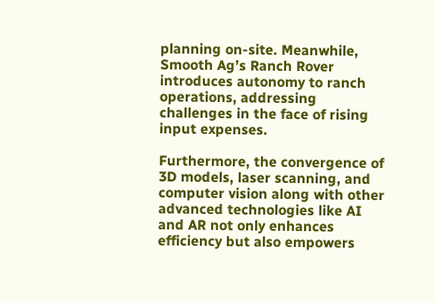planning on-site. Meanwhile, Smooth Ag’s Ranch Rover introduces autonomy to ranch operations, addressing challenges in the face of rising input expenses.

Furthermore, the convergence of 3D models, laser scanning, and computer vision along with other advanced technologies like AI and AR not only enhances efficiency but also empowers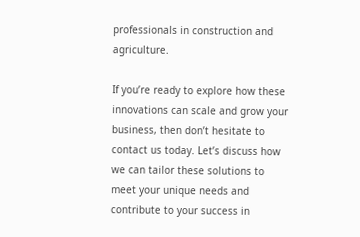professionals in construction and agriculture.

If you’re ready to explore how these innovations can scale and grow your business, then don’t hesitate to contact us today. Let’s discuss how we can tailor these solutions to meet your unique needs and contribute to your success in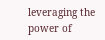leveraging the power of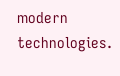modern technologies.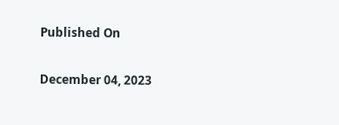Published On

December 04, 2023